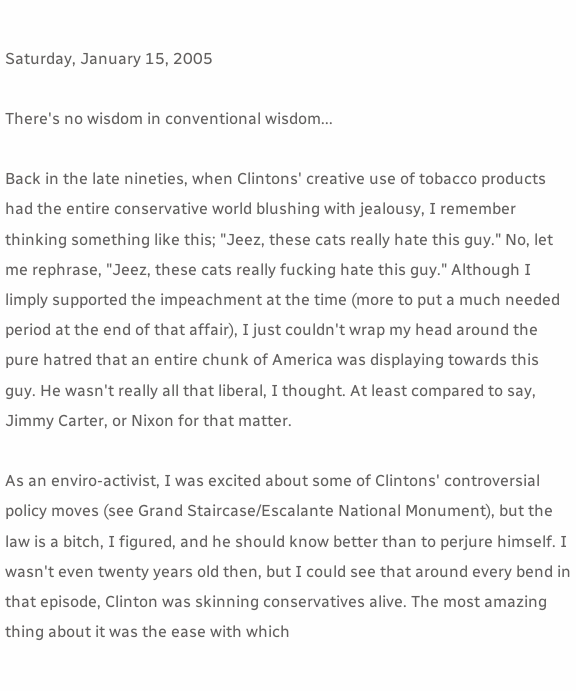Saturday, January 15, 2005

There's no wisdom in conventional wisdom...

Back in the late nineties, when Clintons' creative use of tobacco products had the entire conservative world blushing with jealousy, I remember thinking something like this; "Jeez, these cats really hate this guy." No, let me rephrase, "Jeez, these cats really fucking hate this guy." Although I limply supported the impeachment at the time (more to put a much needed period at the end of that affair), I just couldn't wrap my head around the pure hatred that an entire chunk of America was displaying towards this guy. He wasn't really all that liberal, I thought. At least compared to say, Jimmy Carter, or Nixon for that matter.

As an enviro-activist, I was excited about some of Clintons' controversial policy moves (see Grand Staircase/Escalante National Monument), but the law is a bitch, I figured, and he should know better than to perjure himself. I wasn't even twenty years old then, but I could see that around every bend in that episode, Clinton was skinning conservatives alive. The most amazing thing about it was the ease with which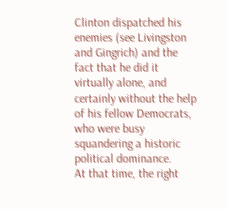Clinton dispatched his enemies (see Livingston and Gingrich) and the fact that he did it virtually alone, and certainly without the help of his fellow Democrats, who were busy squandering a historic political dominance.
At that time, the right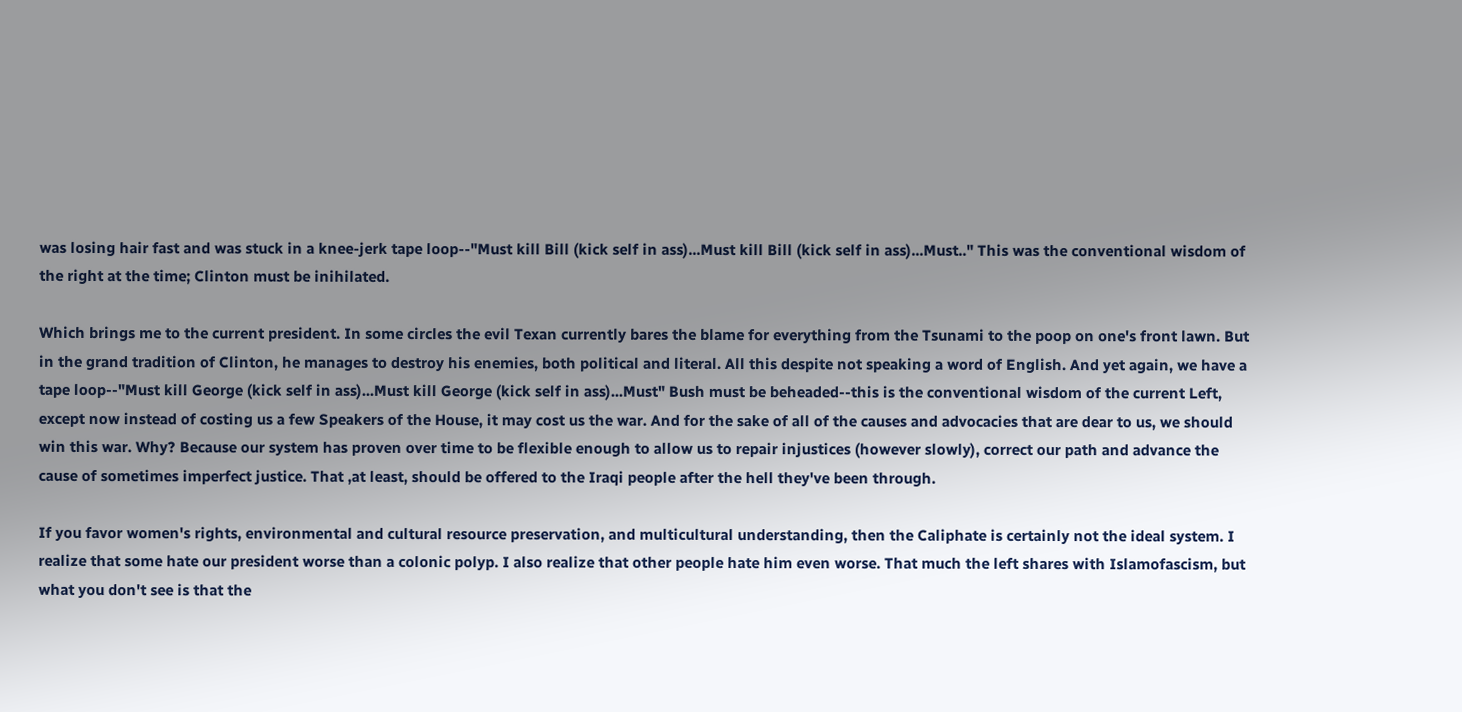was losing hair fast and was stuck in a knee-jerk tape loop--"Must kill Bill (kick self in ass)...Must kill Bill (kick self in ass)...Must.." This was the conventional wisdom of the right at the time; Clinton must be inihilated.

Which brings me to the current president. In some circles the evil Texan currently bares the blame for everything from the Tsunami to the poop on one's front lawn. But in the grand tradition of Clinton, he manages to destroy his enemies, both political and literal. All this despite not speaking a word of English. And yet again, we have a tape loop--"Must kill George (kick self in ass)...Must kill George (kick self in ass)...Must" Bush must be beheaded--this is the conventional wisdom of the current Left, except now instead of costing us a few Speakers of the House, it may cost us the war. And for the sake of all of the causes and advocacies that are dear to us, we should win this war. Why? Because our system has proven over time to be flexible enough to allow us to repair injustices (however slowly), correct our path and advance the cause of sometimes imperfect justice. That ,at least, should be offered to the Iraqi people after the hell they've been through.

If you favor women's rights, environmental and cultural resource preservation, and multicultural understanding, then the Caliphate is certainly not the ideal system. I realize that some hate our president worse than a colonic polyp. I also realize that other people hate him even worse. That much the left shares with Islamofascism, but what you don't see is that the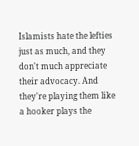Islamists hate the lefties just as much, and they don't much appreciate their advocacy. And they're playing them like a hooker plays the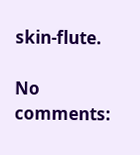skin-flute.

No comments: